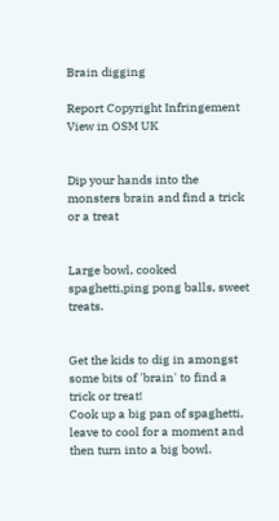Brain digging

Report Copyright Infringement View in OSM UK


Dip your hands into the monsters brain and find a trick or a treat


Large bowl, cooked spaghetti,ping pong balls, sweet treats.


Get the kids to dig in amongst some bits of 'brain' to find a trick or treat!
Cook up a big pan of spaghetti, leave to cool for a moment and then turn into a big bowl.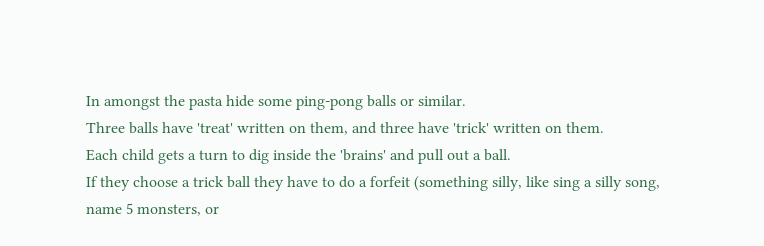In amongst the pasta hide some ping-pong balls or similar.
Three balls have 'treat' written on them, and three have 'trick' written on them.
Each child gets a turn to dig inside the 'brains' and pull out a ball.
If they choose a trick ball they have to do a forfeit (something silly, like sing a silly song, name 5 monsters, or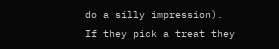do a silly impression).
If they pick a treat they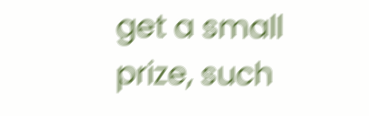get a small prize, such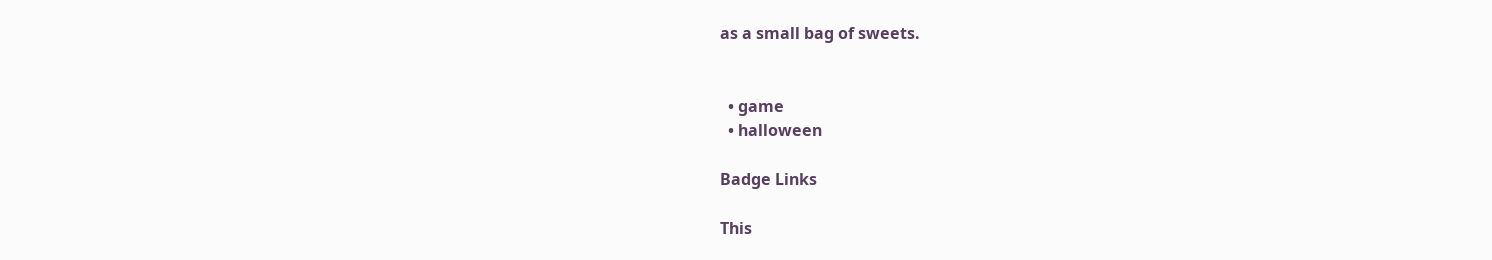as a small bag of sweets.


  • game
  • halloween

Badge Links

This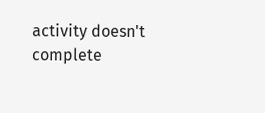activity doesn't complete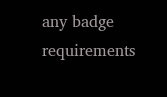any badge requirements